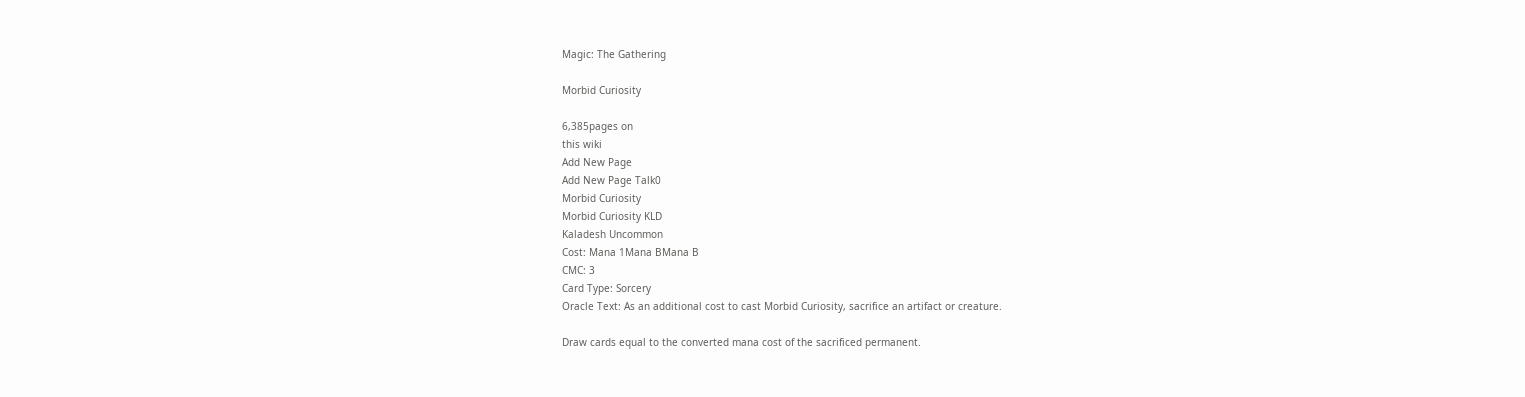Magic: The Gathering

Morbid Curiosity

6,385pages on
this wiki
Add New Page
Add New Page Talk0
Morbid Curiosity
Morbid Curiosity KLD
Kaladesh Uncommon
Cost: Mana 1Mana BMana B
CMC: 3
Card Type: Sorcery
Oracle Text: As an additional cost to cast Morbid Curiosity, sacrifice an artifact or creature.

Draw cards equal to the converted mana cost of the sacrificed permanent.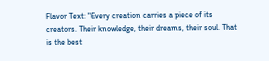Flavor Text: "Every creation carries a piece of its creators. Their knowledge, their dreams, their soul. That is the best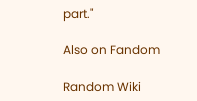part."

Also on Fandom

Random Wiki